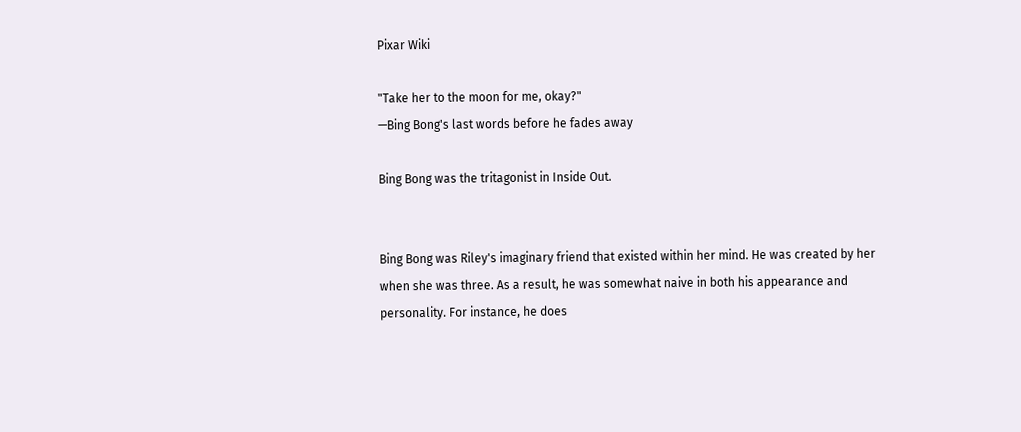Pixar Wiki

"Take her to the moon for me, okay?"
—Bing Bong's last words before he fades away

Bing Bong was the tritagonist in Inside Out.


Bing Bong was Riley's imaginary friend that existed within her mind. He was created by her when she was three. As a result, he was somewhat naive in both his appearance and personality. For instance, he does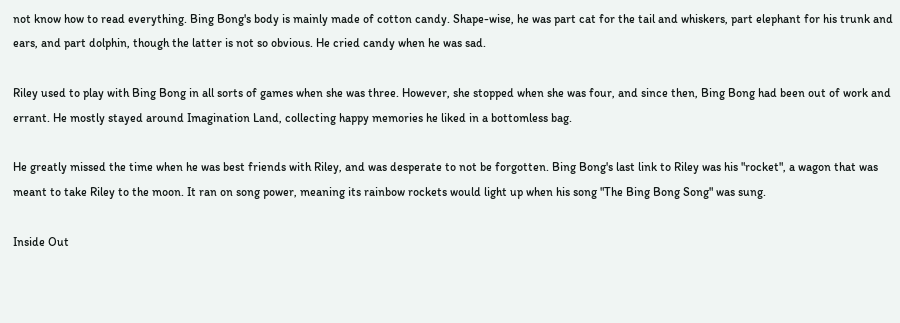not know how to read everything. Bing Bong's body is mainly made of cotton candy. Shape-wise, he was part cat for the tail and whiskers, part elephant for his trunk and ears, and part dolphin, though the latter is not so obvious. He cried candy when he was sad.

Riley used to play with Bing Bong in all sorts of games when she was three. However, she stopped when she was four, and since then, Bing Bong had been out of work and errant. He mostly stayed around Imagination Land, collecting happy memories he liked in a bottomless bag.

He greatly missed the time when he was best friends with Riley, and was desperate to not be forgotten. Bing Bong's last link to Riley was his "rocket", a wagon that was meant to take Riley to the moon. It ran on song power, meaning its rainbow rockets would light up when his song "The Bing Bong Song" was sung.

Inside Out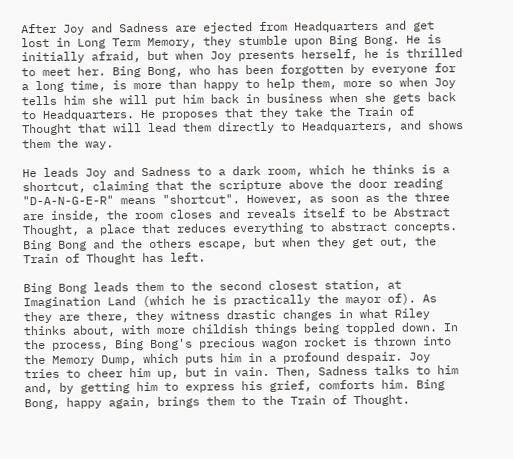After Joy and Sadness are ejected from Headquarters and get lost in Long Term Memory, they stumble upon Bing Bong. He is initially afraid, but when Joy presents herself, he is thrilled to meet her. Bing Bong, who has been forgotten by everyone for a long time, is more than happy to help them, more so when Joy tells him she will put him back in business when she gets back to Headquarters. He proposes that they take the Train of Thought that will lead them directly to Headquarters, and shows them the way.

He leads Joy and Sadness to a dark room, which he thinks is a shortcut, claiming that the scripture above the door reading "D-A-N-G-E-R" means "shortcut". However, as soon as the three are inside, the room closes and reveals itself to be Abstract Thought, a place that reduces everything to abstract concepts. Bing Bong and the others escape, but when they get out, the Train of Thought has left.

Bing Bong leads them to the second closest station, at Imagination Land (which he is practically the mayor of). As they are there, they witness drastic changes in what Riley thinks about, with more childish things being toppled down. In the process, Bing Bong's precious wagon rocket is thrown into the Memory Dump, which puts him in a profound despair. Joy tries to cheer him up, but in vain. Then, Sadness talks to him and, by getting him to express his grief, comforts him. Bing Bong, happy again, brings them to the Train of Thought.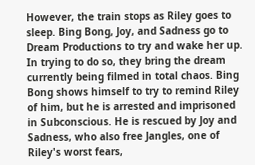However, the train stops as Riley goes to sleep. Bing Bong, Joy, and Sadness go to Dream Productions to try and wake her up. In trying to do so, they bring the dream currently being filmed in total chaos. Bing Bong shows himself to try to remind Riley of him, but he is arrested and imprisoned in Subconscious. He is rescued by Joy and Sadness, who also free Jangles, one of Riley's worst fears,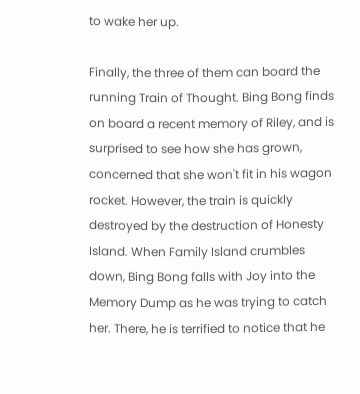to wake her up.

Finally, the three of them can board the running Train of Thought. Bing Bong finds on board a recent memory of Riley, and is surprised to see how she has grown, concerned that she won't fit in his wagon rocket. However, the train is quickly destroyed by the destruction of Honesty Island. When Family Island crumbles down, Bing Bong falls with Joy into the Memory Dump as he was trying to catch her. There, he is terrified to notice that he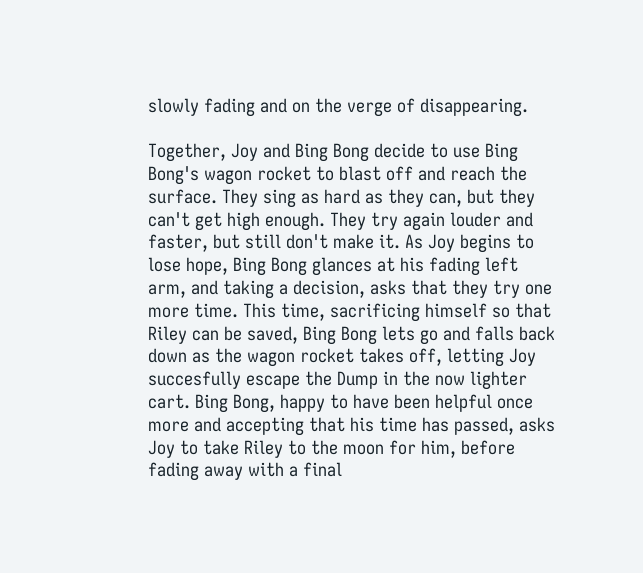slowly fading and on the verge of disappearing.

Together, Joy and Bing Bong decide to use Bing Bong's wagon rocket to blast off and reach the surface. They sing as hard as they can, but they can't get high enough. They try again louder and faster, but still don't make it. As Joy begins to lose hope, Bing Bong glances at his fading left arm, and taking a decision, asks that they try one more time. This time, sacrificing himself so that Riley can be saved, Bing Bong lets go and falls back down as the wagon rocket takes off, letting Joy succesfully escape the Dump in the now lighter cart. Bing Bong, happy to have been helpful once more and accepting that his time has passed, asks Joy to take Riley to the moon for him, before fading away with a final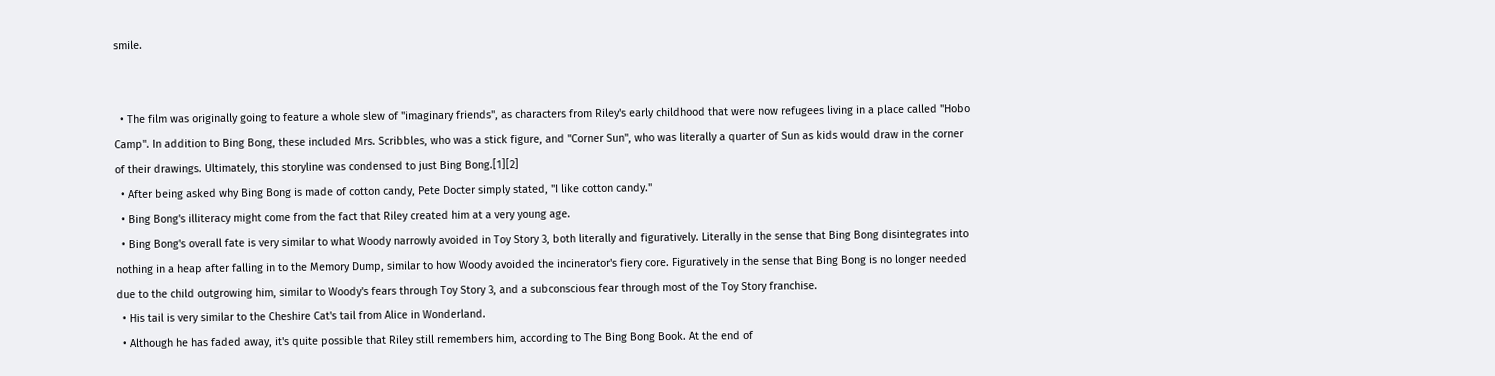smile.


  • The film was originally going to feature a whole slew of "imaginary friends", as characters from Riley's early childhood that were now refugees living in a place called "Hobo Camp". In addition to Bing Bong, these included Mrs. Scribbles, who was a stick figure, and "Corner Sun", who was literally a quarter of Sun as kids would draw in the corner of their drawings. Ultimately, this storyline was condensed to just Bing Bong.[1][2]
  • After being asked why Bing Bong is made of cotton candy, Pete Docter simply stated, "I like cotton candy."
  • Bing Bong's illiteracy might come from the fact that Riley created him at a very young age.
  • Bing Bong's overall fate is very similar to what Woody narrowly avoided in Toy Story 3, both literally and figuratively. Literally in the sense that Bing Bong disintegrates into nothing in a heap after falling in to the Memory Dump, similar to how Woody avoided the incinerator's fiery core. Figuratively in the sense that Bing Bong is no longer needed due to the child outgrowing him, similar to Woody's fears through Toy Story 3, and a subconscious fear through most of the Toy Story franchise.
  • His tail is very similar to the Cheshire Cat's tail from Alice in Wonderland.
  • Although he has faded away, it's quite possible that Riley still remembers him, according to The Bing Bong Book. At the end of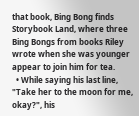that book, Bing Bong finds Storybook Land, where three Bing Bongs from books Riley wrote when she was younger appear to join him for tea.
  • While saying his last line, "Take her to the moon for me, okay?", his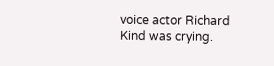voice actor Richard Kind was crying.